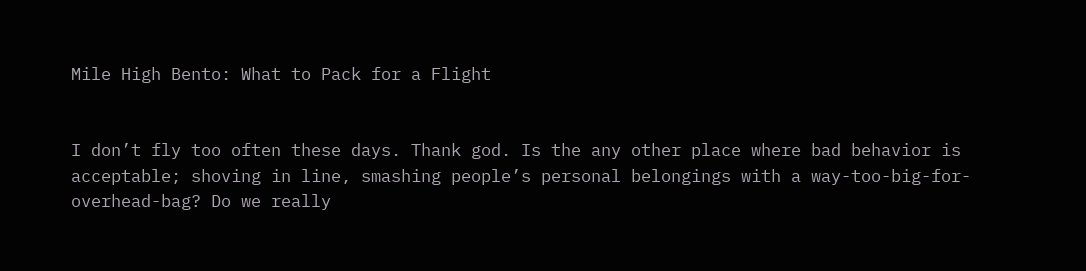Mile High Bento: What to Pack for a Flight


I don’t fly too often these days. Thank god. Is the any other place where bad behavior is acceptable; shoving in line, smashing people’s personal belongings with a way-too-big-for-overhead-bag? Do we really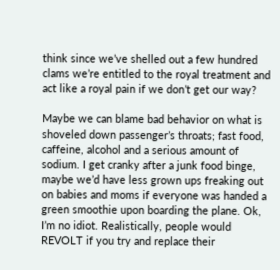think since we’ve shelled out a few hundred clams we’re entitled to the royal treatment and act like a royal pain if we don’t get our way?

Maybe we can blame bad behavior on what is shoveled down passenger’s throats; fast food, caffeine, alcohol and a serious amount of sodium. I get cranky after a junk food binge, maybe we’d have less grown ups freaking out on babies and moms if everyone was handed a green smoothie upon boarding the plane. Ok, I’m no idiot. Realistically, people would REVOLT if you try and replace their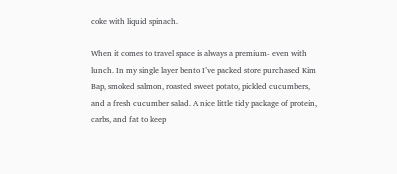coke with liquid spinach.

When it comes to travel space is always a premium- even with lunch. In my single layer bento I’ve packed store purchased Kim Bap, smoked salmon, roasted sweet potato, pickled cucumbers, and a fresh cucumber salad. A nice little tidy package of protein, carbs, and fat to keep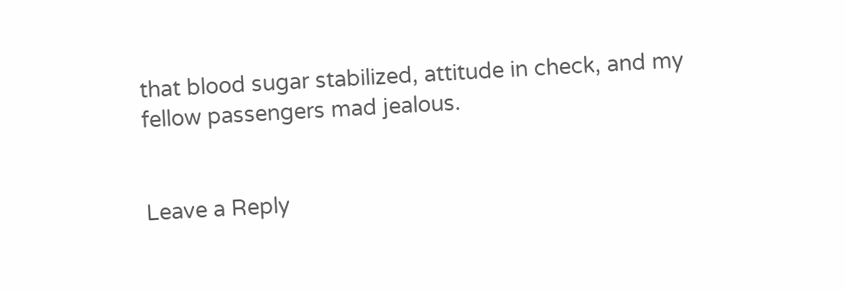that blood sugar stabilized, attitude in check, and my fellow passengers mad jealous.


Leave a Reply